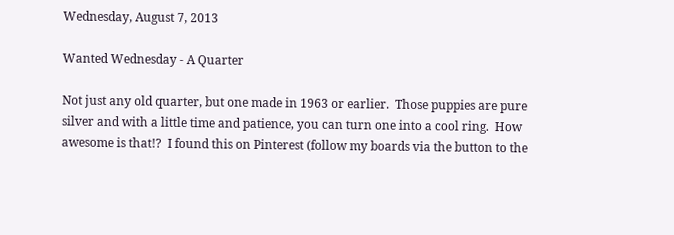Wednesday, August 7, 2013

Wanted Wednesday - A Quarter

Not just any old quarter, but one made in 1963 or earlier.  Those puppies are pure silver and with a little time and patience, you can turn one into a cool ring.  How awesome is that!?  I found this on Pinterest (follow my boards via the button to the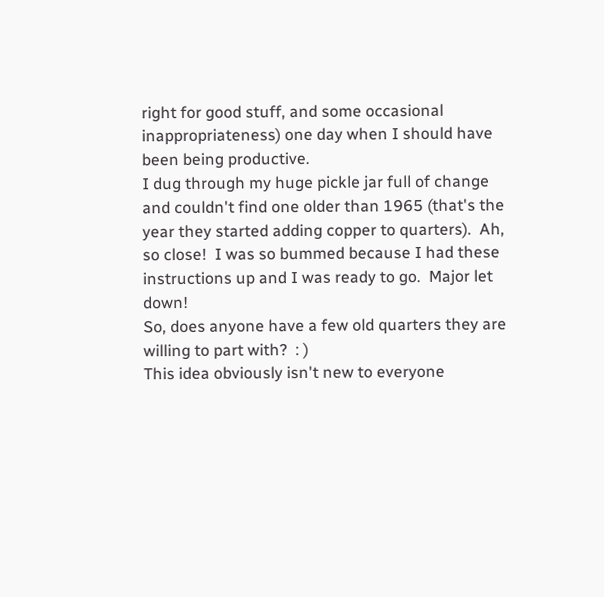right for good stuff, and some occasional inappropriateness) one day when I should have been being productive.
I dug through my huge pickle jar full of change and couldn't find one older than 1965 (that's the year they started adding copper to quarters).  Ah, so close!  I was so bummed because I had these instructions up and I was ready to go.  Major let down!
So, does anyone have a few old quarters they are willing to part with?  : )
This idea obviously isn't new to everyone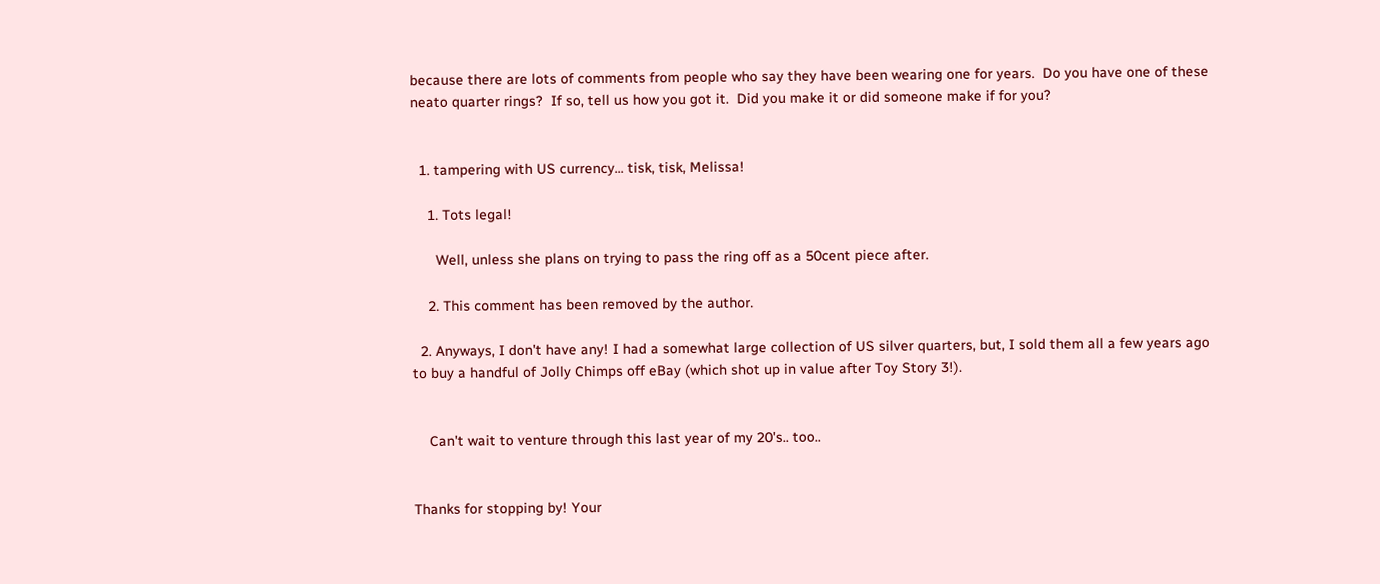because there are lots of comments from people who say they have been wearing one for years.  Do you have one of these neato quarter rings?  If so, tell us how you got it.  Did you make it or did someone make if for you?


  1. tampering with US currency... tisk, tisk, Melissa!

    1. Tots legal!

      Well, unless she plans on trying to pass the ring off as a 50cent piece after.

    2. This comment has been removed by the author.

  2. Anyways, I don't have any! I had a somewhat large collection of US silver quarters, but, I sold them all a few years ago to buy a handful of Jolly Chimps off eBay (which shot up in value after Toy Story 3!).


    Can't wait to venture through this last year of my 20's.. too..


Thanks for stopping by! Your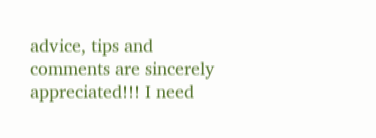advice, tips and comments are sincerely appreciated!!! I need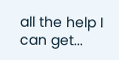all the help I can get...